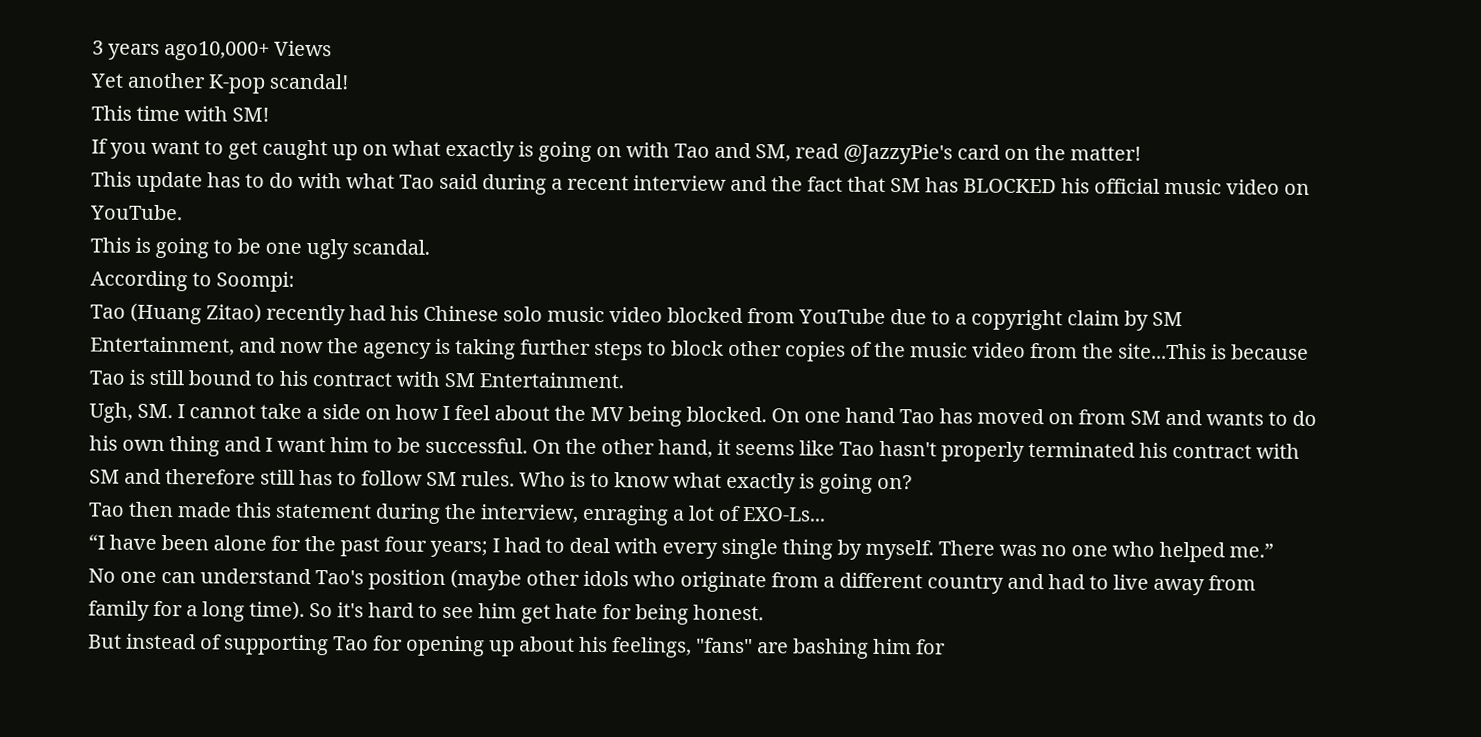3 years ago10,000+ Views
Yet another K-pop scandal!
This time with SM!
If you want to get caught up on what exactly is going on with Tao and SM, read @JazzyPie's card on the matter!
This update has to do with what Tao said during a recent interview and the fact that SM has BLOCKED his official music video on YouTube.
This is going to be one ugly scandal.
According to Soompi:
Tao (Huang Zitao) recently had his Chinese solo music video blocked from YouTube due to a copyright claim by SM Entertainment, and now the agency is taking further steps to block other copies of the music video from the site...This is because Tao is still bound to his contract with SM Entertainment.
Ugh, SM. I cannot take a side on how I feel about the MV being blocked. On one hand Tao has moved on from SM and wants to do his own thing and I want him to be successful. On the other hand, it seems like Tao hasn't properly terminated his contract with SM and therefore still has to follow SM rules. Who is to know what exactly is going on?
Tao then made this statement during the interview, enraging a lot of EXO-Ls...
“I have been alone for the past four years; I had to deal with every single thing by myself. There was no one who helped me.”
No one can understand Tao's position (maybe other idols who originate from a different country and had to live away from family for a long time). So it's hard to see him get hate for being honest.
But instead of supporting Tao for opening up about his feelings, "fans" are bashing him for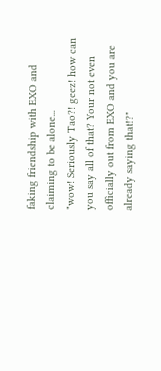faking friendship with EXO and claiming to be alone...
"wow! Seriously Tao?! geez! how can you say all of that? Your not even officially out from EXO and you are already saying that!?"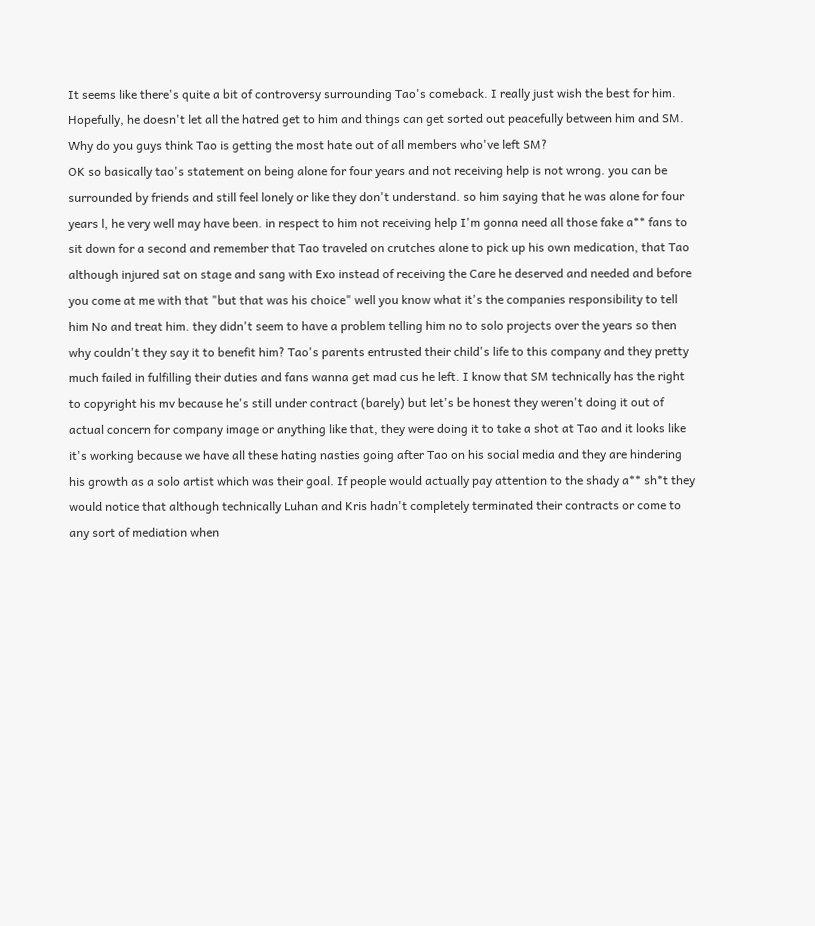It seems like there's quite a bit of controversy surrounding Tao's comeback. I really just wish the best for him. Hopefully, he doesn't let all the hatred get to him and things can get sorted out peacefully between him and SM.
Why do you guys think Tao is getting the most hate out of all members who've left SM?
OK so basically tao's statement on being alone for four years and not receiving help is not wrong. you can be surrounded by friends and still feel lonely or like they don't understand. so him saying that he was alone for four years l, he very well may have been. in respect to him not receiving help I'm gonna need all those fake a** fans to sit down for a second and remember that Tao traveled on crutches alone to pick up his own medication, that Tao although injured sat on stage and sang with Exo instead of receiving the Care he deserved and needed and before you come at me with that "but that was his choice" well you know what it's the companies responsibility to tell him No and treat him. they didn't seem to have a problem telling him no to solo projects over the years so then why couldn't they say it to benefit him? Tao's parents entrusted their child's life to this company and they pretty much failed in fulfilling their duties and fans wanna get mad cus he left. I know that SM technically has the right to copyright his mv because he's still under contract (barely) but let's be honest they weren't doing it out of actual concern for company image or anything like that, they were doing it to take a shot at Tao and it looks like it's working because we have all these hating nasties going after Tao on his social media and they are hindering his growth as a solo artist which was their goal. If people would actually pay attention to the shady a** sh*t they would notice that although technically Luhan and Kris hadn't completely terminated their contracts or come to any sort of mediation when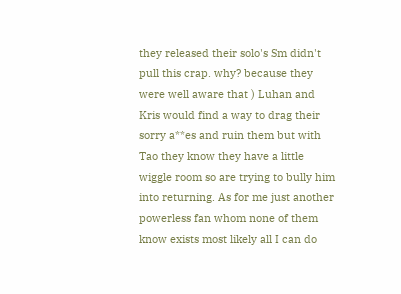they released their solo's Sm didn't pull this crap. why? because they were well aware that ) Luhan and Kris would find a way to drag their sorry a**es and ruin them but with Tao they know they have a little wiggle room so are trying to bully him into returning. As for me just another powerless fan whom none of them know exists most likely all I can do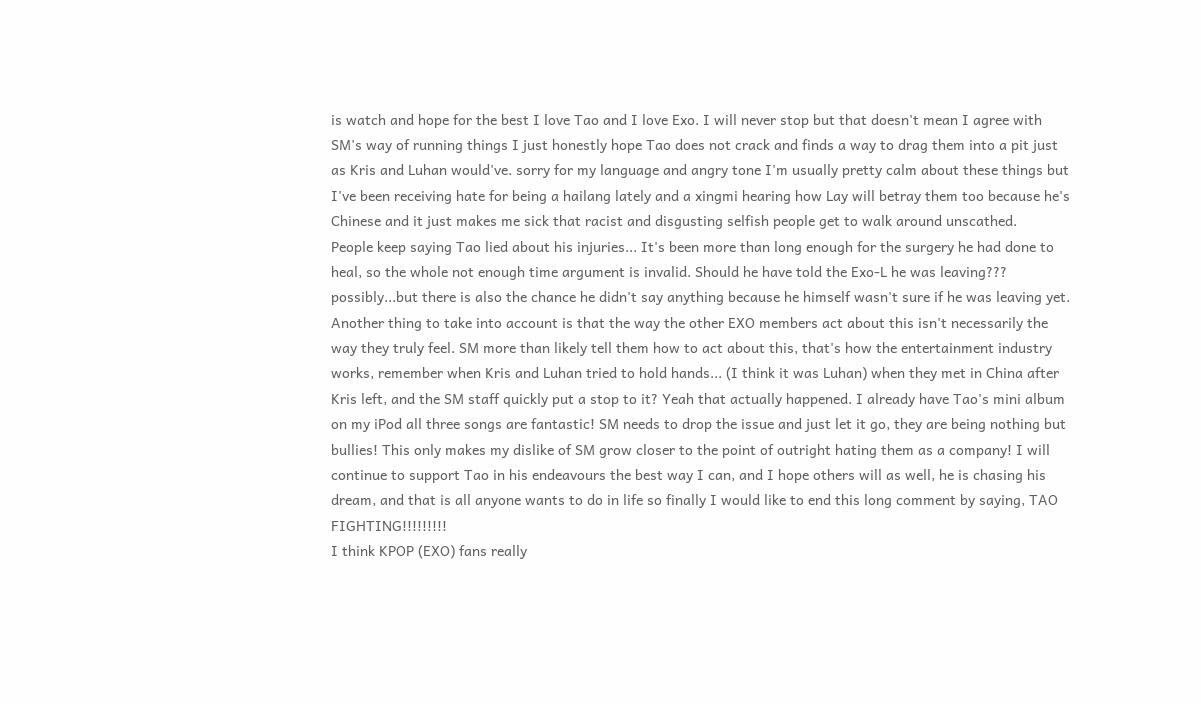is watch and hope for the best I love Tao and I love Exo. I will never stop but that doesn't mean I agree with SM's way of running things I just honestly hope Tao does not crack and finds a way to drag them into a pit just as Kris and Luhan would've. sorry for my language and angry tone I'm usually pretty calm about these things but I've been receiving hate for being a hailang lately and a xingmi hearing how Lay will betray them too because he's Chinese and it just makes me sick that racist and disgusting selfish people get to walk around unscathed.
People keep saying Tao lied about his injuries... It's been more than long enough for the surgery he had done to heal, so the whole not enough time argument is invalid. Should he have told the Exo-L he was leaving??? possibly...but there is also the chance he didn't say anything because he himself wasn't sure if he was leaving yet. Another thing to take into account is that the way the other EXO members act about this isn't necessarily the way they truly feel. SM more than likely tell them how to act about this, that's how the entertainment industry works, remember when Kris and Luhan tried to hold hands... (I think it was Luhan) when they met in China after Kris left, and the SM staff quickly put a stop to it? Yeah that actually happened. I already have Tao's mini album on my iPod all three songs are fantastic! SM needs to drop the issue and just let it go, they are being nothing but bullies! This only makes my dislike of SM grow closer to the point of outright hating them as a company! I will continue to support Tao in his endeavours the best way I can, and I hope others will as well, he is chasing his dream, and that is all anyone wants to do in life so finally I would like to end this long comment by saying, TAO FIGHTING!!!!!!!!!
I think KPOP (EXO) fans really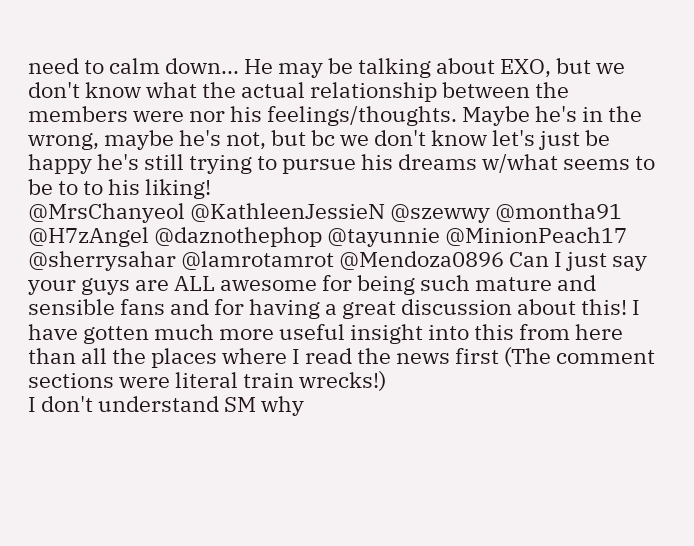need to calm down... He may be talking about EXO, but we don't know what the actual relationship between the members were nor his feelings/thoughts. Maybe he's in the wrong, maybe he's not, but bc we don't know let's just be happy he's still trying to pursue his dreams w/what seems to be to to his liking!
@MrsChanyeol @KathleenJessieN @szewwy @montha91 @H7zAngel @daznothephop @tayunnie @MinionPeach17 @sherrysahar @lamrotamrot @Mendoza0896 Can I just say your guys are ALL awesome for being such mature and sensible fans and for having a great discussion about this! I have gotten much more useful insight into this from here than all the places where I read the news first (The comment sections were literal train wrecks!)
I don't understand SM why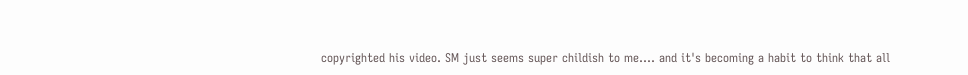copyrighted his video. SM just seems super childish to me.... and it's becoming a habit to think that all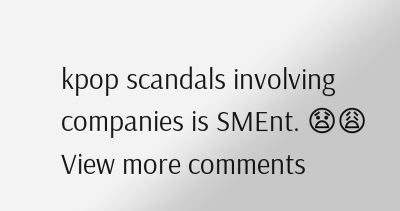kpop scandals involving companies is SMEnt. 😧😩
View more comments